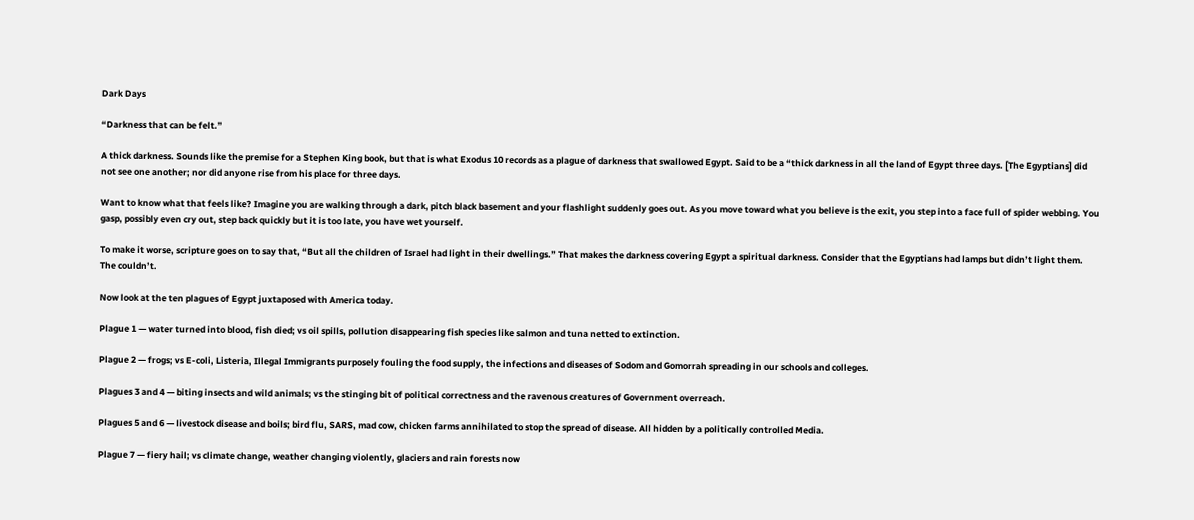Dark Days

“Darkness that can be felt.”

A thick darkness. Sounds like the premise for a Stephen King book, but that is what Exodus 10 records as a plague of darkness that swallowed Egypt. Said to be a “thick darkness in all the land of Egypt three days. [The Egyptians] did not see one another; nor did anyone rise from his place for three days.

Want to know what that feels like? Imagine you are walking through a dark, pitch black basement and your flashlight suddenly goes out. As you move toward what you believe is the exit, you step into a face full of spider webbing. You gasp, possibly even cry out, step back quickly but it is too late, you have wet yourself.

To make it worse, scripture goes on to say that, “But all the children of Israel had light in their dwellings.” That makes the darkness covering Egypt a spiritual darkness. Consider that the Egyptians had lamps but didn’t light them. The couldn’t.

Now look at the ten plagues of Egypt juxtaposed with America today.

Plague 1 — water turned into blood, fish died; vs oil spills, pollution disappearing fish species like salmon and tuna netted to extinction.

Plague 2 — frogs; vs E-coli, Listeria, Illegal Immigrants purposely fouling the food supply, the infections and diseases of Sodom and Gomorrah spreading in our schools and colleges.

Plagues 3 and 4 — biting insects and wild animals; vs the stinging bit of political correctness and the ravenous creatures of Government overreach.

Plagues 5 and 6 — livestock disease and boils; bird flu, SARS, mad cow, chicken farms annihilated to stop the spread of disease. All hidden by a politically controlled Media.

Plague 7 — fiery hail; vs climate change, weather changing violently, glaciers and rain forests now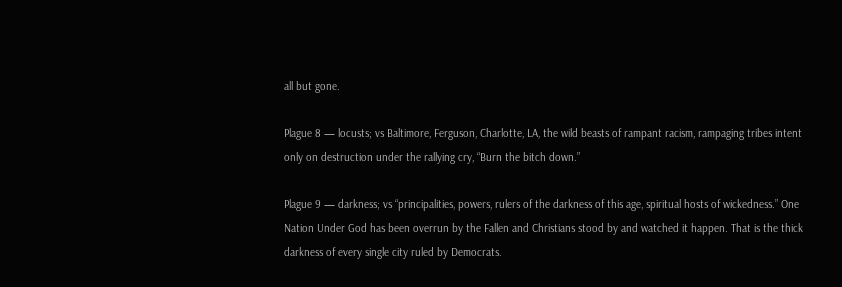all but gone.

Plague 8 — locusts; vs Baltimore, Ferguson, Charlotte, LA, the wild beasts of rampant racism, rampaging tribes intent only on destruction under the rallying cry, “Burn the bitch down.”

Plague 9 — darkness; vs “principalities, powers, rulers of the darkness of this age, spiritual hosts of wickedness.” One Nation Under God has been overrun by the Fallen and Christians stood by and watched it happen. That is the thick darkness of every single city ruled by Democrats.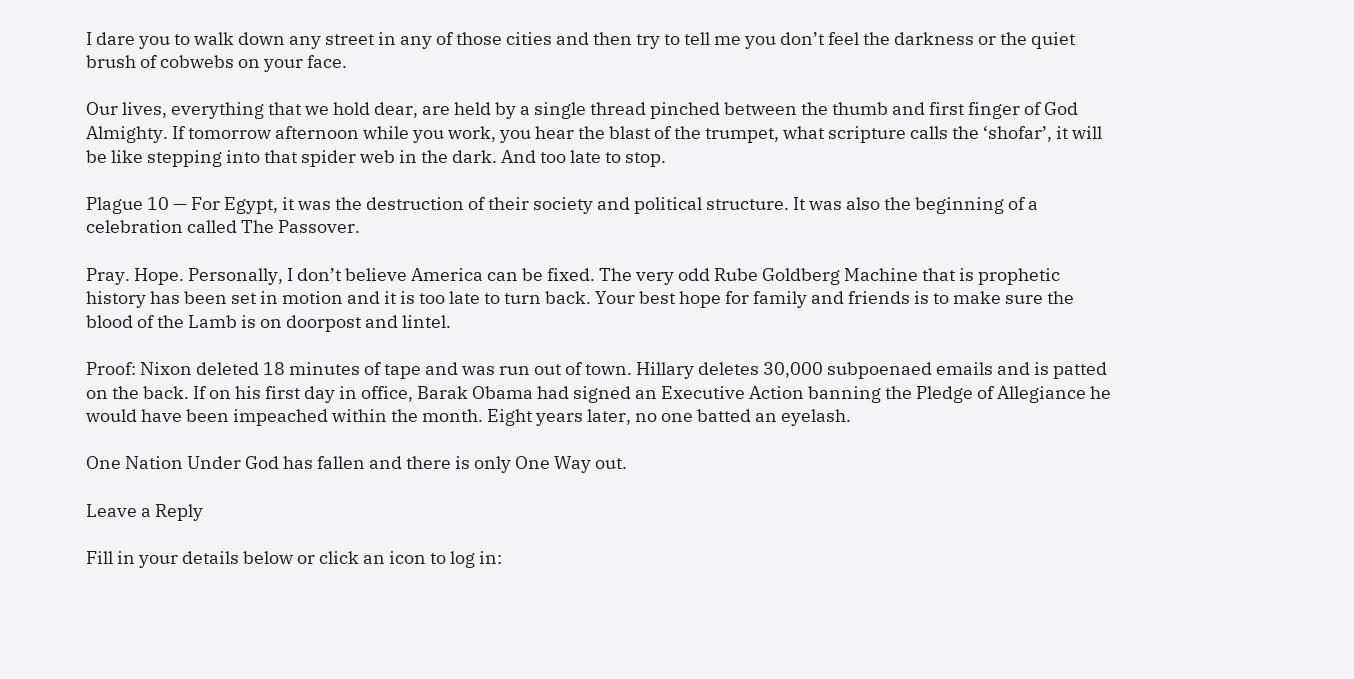I dare you to walk down any street in any of those cities and then try to tell me you don’t feel the darkness or the quiet brush of cobwebs on your face.

Our lives, everything that we hold dear, are held by a single thread pinched between the thumb and first finger of God Almighty. If tomorrow afternoon while you work, you hear the blast of the trumpet, what scripture calls the ‘shofar’, it will be like stepping into that spider web in the dark. And too late to stop.

Plague 10 — For Egypt, it was the destruction of their society and political structure. It was also the beginning of a celebration called The Passover.

Pray. Hope. Personally, I don’t believe America can be fixed. The very odd Rube Goldberg Machine that is prophetic history has been set in motion and it is too late to turn back. Your best hope for family and friends is to make sure the blood of the Lamb is on doorpost and lintel.

Proof: Nixon deleted 18 minutes of tape and was run out of town. Hillary deletes 30,000 subpoenaed emails and is patted on the back. If on his first day in office, Barak Obama had signed an Executive Action banning the Pledge of Allegiance he would have been impeached within the month. Eight years later, no one batted an eyelash.

One Nation Under God has fallen and there is only One Way out.

Leave a Reply

Fill in your details below or click an icon to log in: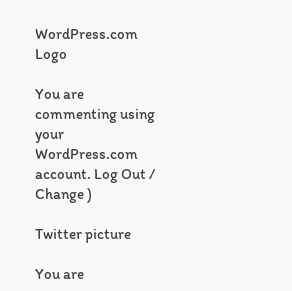WordPress.com Logo

You are commenting using your WordPress.com account. Log Out / Change )

Twitter picture

You are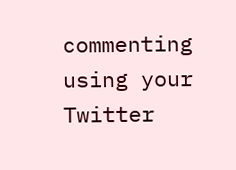commenting using your Twitter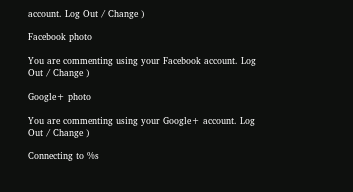account. Log Out / Change )

Facebook photo

You are commenting using your Facebook account. Log Out / Change )

Google+ photo

You are commenting using your Google+ account. Log Out / Change )

Connecting to %s